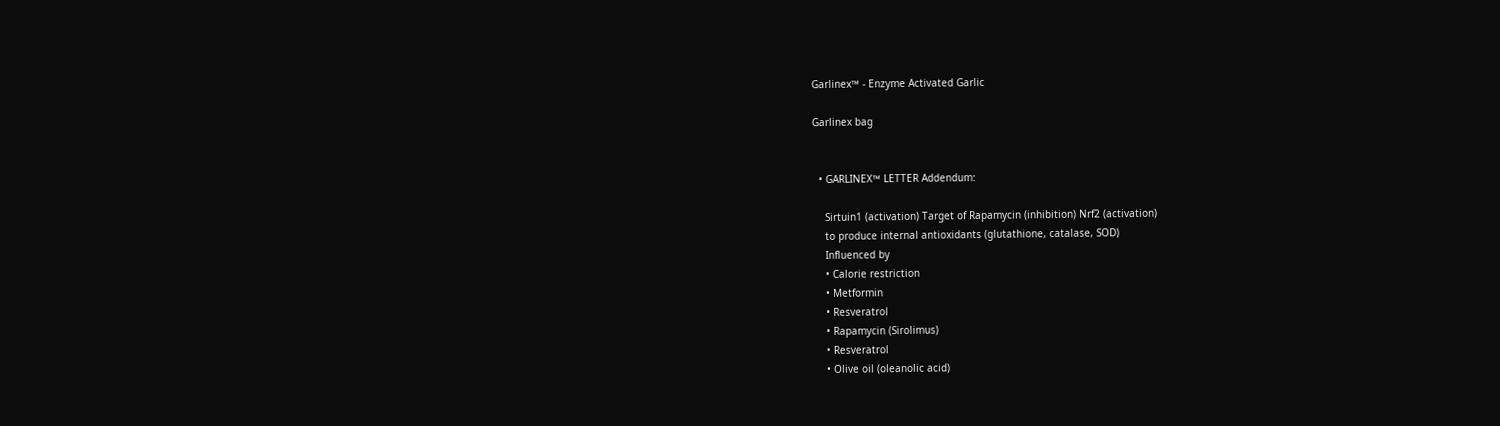Garlinex™ - Enzyme Activated Garlic

Garlinex bag


  • GARLINEX™ LETTER Addendum:

    Sirtuin1 (activation) Target of Rapamycin (inhibition) Nrf2 (activation)
    to produce internal antioxidants (glutathione, catalase, SOD)
    Influenced by
    • Calorie restriction
    • Metformin
    • Resveratrol
    • Rapamycin (Sirolimus)
    • Resveratrol
    • Olive oil (oleanolic acid)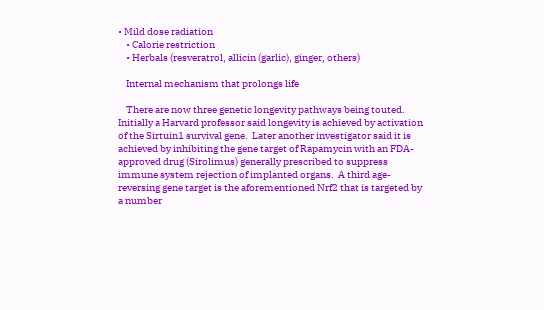• Mild dose radiation
    • Calorie restriction
    • Herbals (resveratrol, allicin (garlic), ginger, others)

    Internal mechanism that prolongs life

    There are now three genetic longevity pathways being touted.  Initially a Harvard professor said longevity is achieved by activation of the Sirtuin1 survival gene.  Later another investigator said it is achieved by inhibiting the gene target of Rapamycin with an FDA-approved drug (Sirolimus) generally prescribed to suppress immune system rejection of implanted organs.  A third age-reversing gene target is the aforementioned Nrf2 that is targeted by a number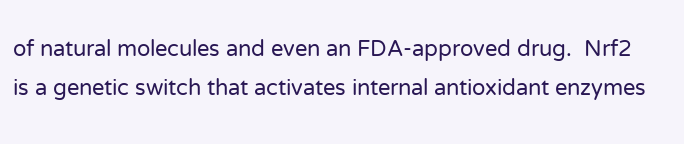of natural molecules and even an FDA-approved drug.  Nrf2 is a genetic switch that activates internal antioxidant enzymes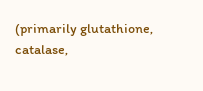(primarily glutathione, catalase,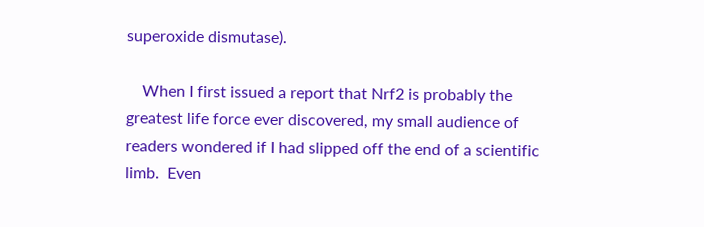superoxide dismutase).

    When I first issued a report that Nrf2 is probably the greatest life force ever discovered, my small audience of readers wondered if I had slipped off the end of a scientific limb.  Even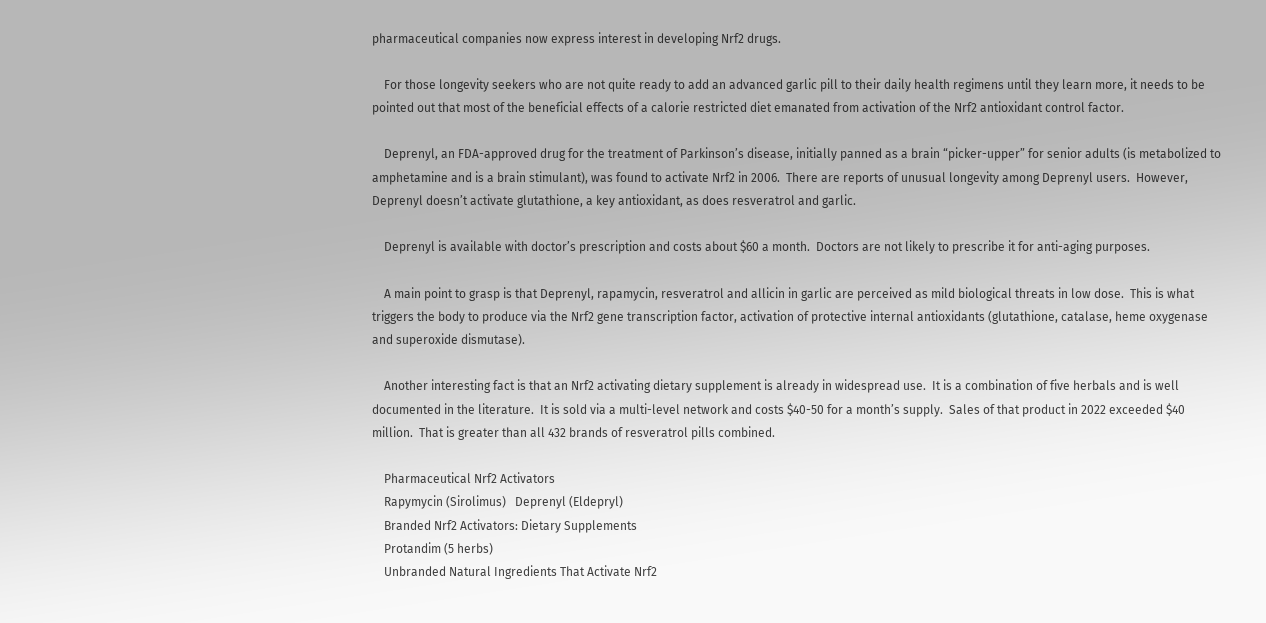pharmaceutical companies now express interest in developing Nrf2 drugs.

    For those longevity seekers who are not quite ready to add an advanced garlic pill to their daily health regimens until they learn more, it needs to be pointed out that most of the beneficial effects of a calorie restricted diet emanated from activation of the Nrf2 antioxidant control factor.

    Deprenyl, an FDA-approved drug for the treatment of Parkinson’s disease, initially panned as a brain “picker-upper” for senior adults (is metabolized to amphetamine and is a brain stimulant), was found to activate Nrf2 in 2006.  There are reports of unusual longevity among Deprenyl users.  However, Deprenyl doesn’t activate glutathione, a key antioxidant, as does resveratrol and garlic.

    Deprenyl is available with doctor’s prescription and costs about $60 a month.  Doctors are not likely to prescribe it for anti-aging purposes.

    A main point to grasp is that Deprenyl, rapamycin, resveratrol and allicin in garlic are perceived as mild biological threats in low dose.  This is what triggers the body to produce via the Nrf2 gene transcription factor, activation of protective internal antioxidants (glutathione, catalase, heme oxygenase and superoxide dismutase).

    Another interesting fact is that an Nrf2 activating dietary supplement is already in widespread use.  It is a combination of five herbals and is well documented in the literature.  It is sold via a multi-level network and costs $40-50 for a month’s supply.  Sales of that product in 2022 exceeded $40 million.  That is greater than all 432 brands of resveratrol pills combined.

    Pharmaceutical Nrf2 Activators
    Rapymycin (Sirolimus)   Deprenyl (Eldepryl)
    Branded Nrf2 Activators: Dietary Supplements
    Protandim (5 herbs)
    Unbranded Natural Ingredients That Activate Nrf2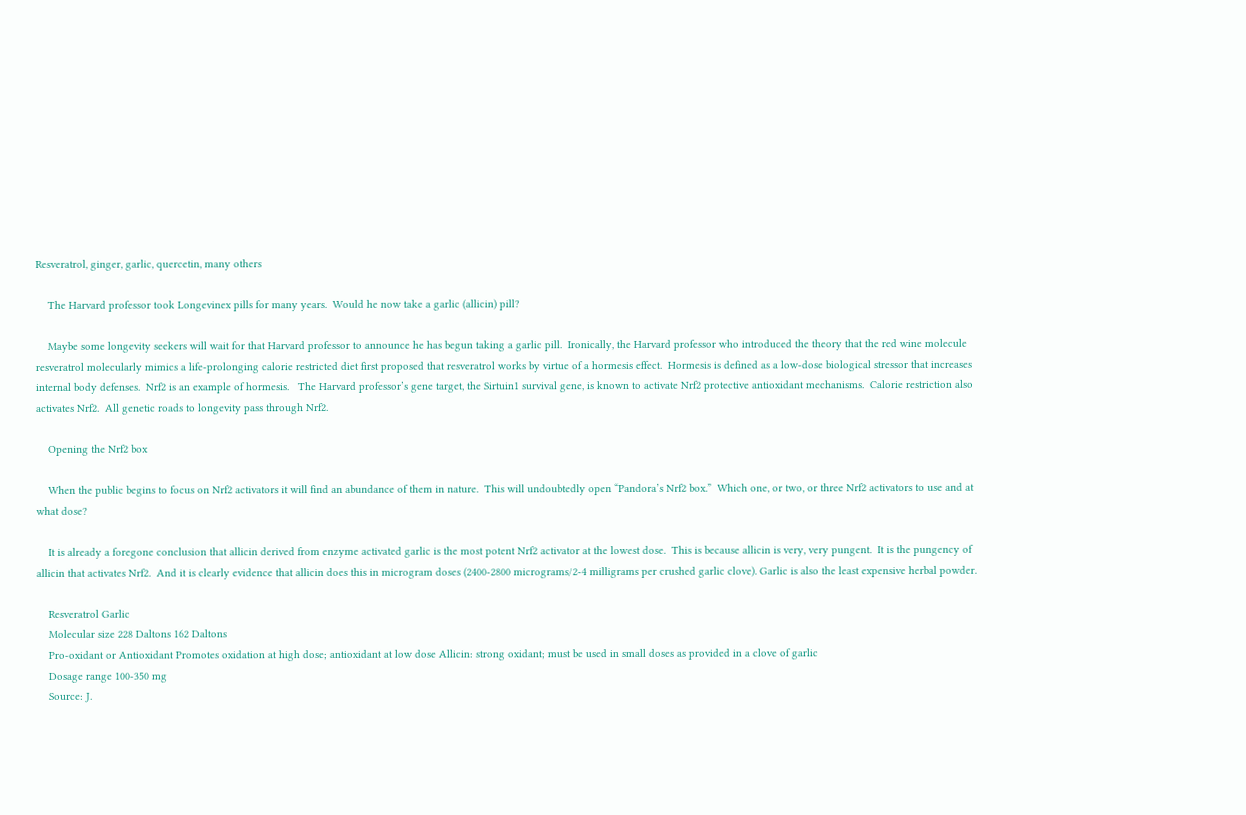Resveratrol, ginger, garlic, quercetin, many others

    The Harvard professor took Longevinex pills for many years.  Would he now take a garlic (allicin) pill?

    Maybe some longevity seekers will wait for that Harvard professor to announce he has begun taking a garlic pill.  Ironically, the Harvard professor who introduced the theory that the red wine molecule resveratrol molecularly mimics a life-prolonging calorie restricted diet first proposed that resveratrol works by virtue of a hormesis effect.  Hormesis is defined as a low-dose biological stressor that increases internal body defenses.  Nrf2 is an example of hormesis.   The Harvard professor’s gene target, the Sirtuin1 survival gene, is known to activate Nrf2 protective antioxidant mechanisms.  Calorie restriction also activates Nrf2.  All genetic roads to longevity pass through Nrf2.

    Opening the Nrf2 box

    When the public begins to focus on Nrf2 activators it will find an abundance of them in nature.  This will undoubtedly open “Pandora’s Nrf2 box.”  Which one, or two, or three Nrf2 activators to use and at what dose?

    It is already a foregone conclusion that allicin derived from enzyme activated garlic is the most potent Nrf2 activator at the lowest dose.  This is because allicin is very, very pungent.  It is the pungency of allicin that activates Nrf2.  And it is clearly evidence that allicin does this in microgram doses (2400-2800 micrograms/2-4 milligrams per crushed garlic clove). Garlic is also the least expensive herbal powder.

    Resveratrol Garlic
    Molecular size 228 Daltons 162 Daltons
    Pro-oxidant or Antioxidant Promotes oxidation at high dose; antioxidant at low dose Allicin: strong oxidant; must be used in small doses as provided in a clove of garlic
    Dosage range 100-350 mg
    Source: J.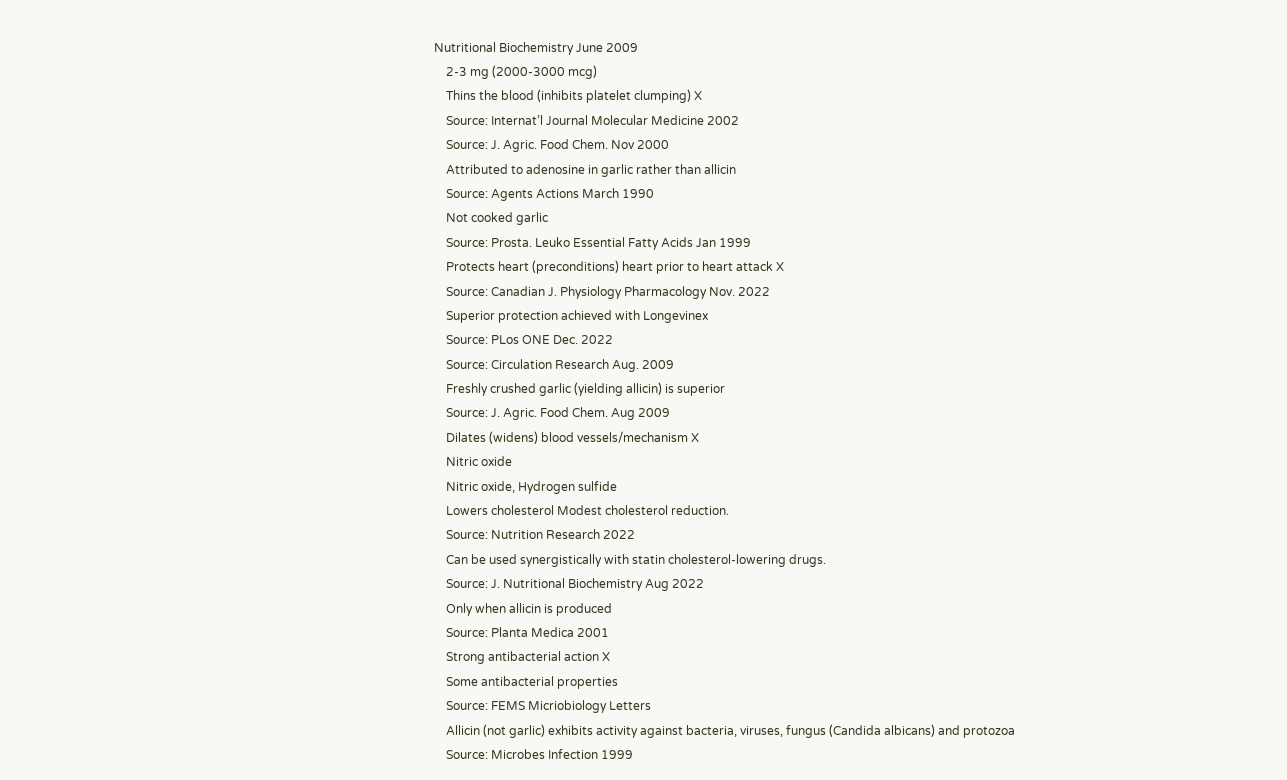Nutritional Biochemistry June 2009
    2-3 mg (2000-3000 mcg)
    Thins the blood (inhibits platelet clumping) X
    Source: Internat’l Journal Molecular Medicine 2002
    Source: J. Agric. Food Chem. Nov 2000
    Attributed to adenosine in garlic rather than allicin
    Source: Agents Actions March 1990
    Not cooked garlic
    Source: Prosta. Leuko Essential Fatty Acids Jan 1999
    Protects heart (preconditions) heart prior to heart attack X
    Source: Canadian J. Physiology Pharmacology Nov. 2022
    Superior protection achieved with Longevinex
    Source: PLos ONE Dec. 2022
    Source: Circulation Research Aug. 2009
    Freshly crushed garlic (yielding allicin) is superior
    Source: J. Agric. Food Chem. Aug 2009
    Dilates (widens) blood vessels/mechanism X
    Nitric oxide
    Nitric oxide, Hydrogen sulfide
    Lowers cholesterol Modest cholesterol reduction.
    Source: Nutrition Research 2022
    Can be used synergistically with statin cholesterol-lowering drugs.
    Source: J. Nutritional Biochemistry Aug 2022
    Only when allicin is produced
    Source: Planta Medica 2001
    Strong antibacterial action X
    Some antibacterial properties
    Source: FEMS Micriobiology Letters
    Allicin (not garlic) exhibits activity against bacteria, viruses, fungus (Candida albicans) and protozoa
    Source: Microbes Infection 1999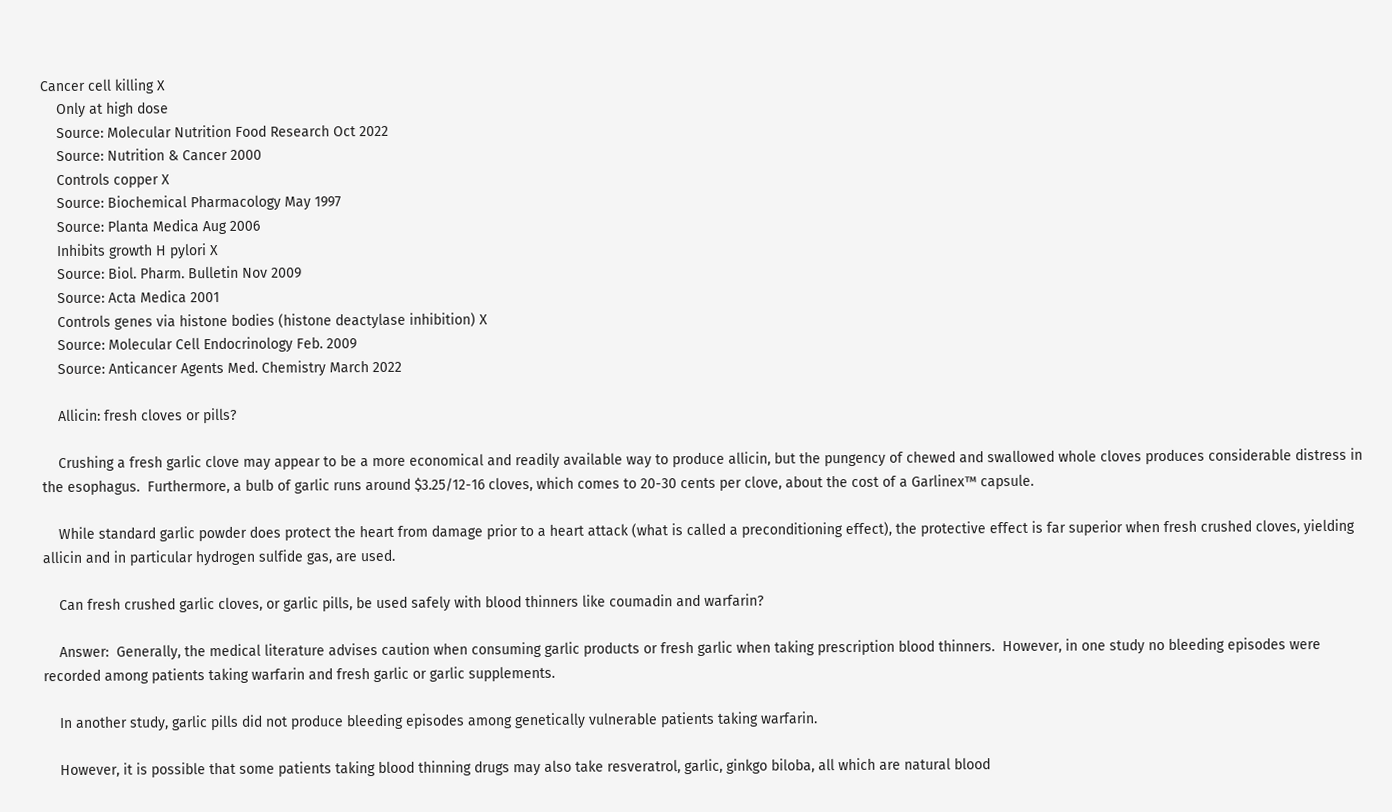Cancer cell killing X
    Only at high dose
    Source: Molecular Nutrition Food Research Oct 2022
    Source: Nutrition & Cancer 2000
    Controls copper X
    Source: Biochemical Pharmacology May 1997
    Source: Planta Medica Aug 2006
    Inhibits growth H pylori X
    Source: Biol. Pharm. Bulletin Nov 2009
    Source: Acta Medica 2001
    Controls genes via histone bodies (histone deactylase inhibition) X
    Source: Molecular Cell Endocrinology Feb. 2009
    Source: Anticancer Agents Med. Chemistry March 2022

    Allicin: fresh cloves or pills?

    Crushing a fresh garlic clove may appear to be a more economical and readily available way to produce allicin, but the pungency of chewed and swallowed whole cloves produces considerable distress in the esophagus.  Furthermore, a bulb of garlic runs around $3.25/12-16 cloves, which comes to 20-30 cents per clove, about the cost of a Garlinex™ capsule.

    While standard garlic powder does protect the heart from damage prior to a heart attack (what is called a preconditioning effect), the protective effect is far superior when fresh crushed cloves, yielding allicin and in particular hydrogen sulfide gas, are used.

    Can fresh crushed garlic cloves, or garlic pills, be used safely with blood thinners like coumadin and warfarin?

    Answer:  Generally, the medical literature advises caution when consuming garlic products or fresh garlic when taking prescription blood thinners.  However, in one study no bleeding episodes were recorded among patients taking warfarin and fresh garlic or garlic supplements.

    In another study, garlic pills did not produce bleeding episodes among genetically vulnerable patients taking warfarin.

    However, it is possible that some patients taking blood thinning drugs may also take resveratrol, garlic, ginkgo biloba, all which are natural blood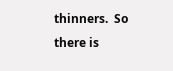thinners.  So there is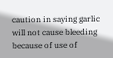caution in saying garlic will not cause bleeding because of use of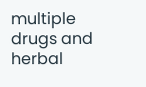multiple drugs and herbal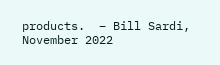products.  – Bill Sardi, November 2022